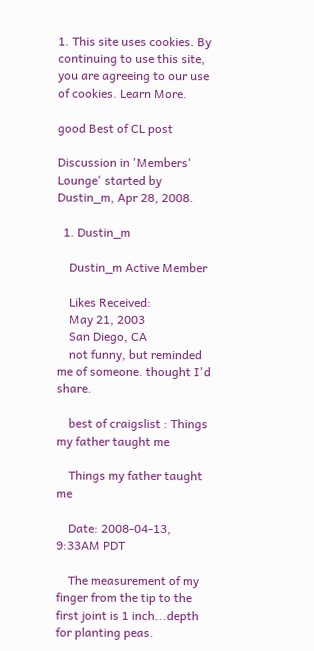1. This site uses cookies. By continuing to use this site, you are agreeing to our use of cookies. Learn More.

good Best of CL post

Discussion in 'Members' Lounge' started by Dustin_m, Apr 28, 2008.

  1. Dustin_m

    Dustin_m Active Member

    Likes Received:
    May 21, 2003
    San Diego, CA
    not funny, but reminded me of someone. thought I'd share.

    best of craigslist : Things my father taught me

    Things my father taught me

    Date: 2008-04-13, 9:33AM PDT

    The measurement of my finger from the tip to the first joint is 1 inch...depth for planting peas.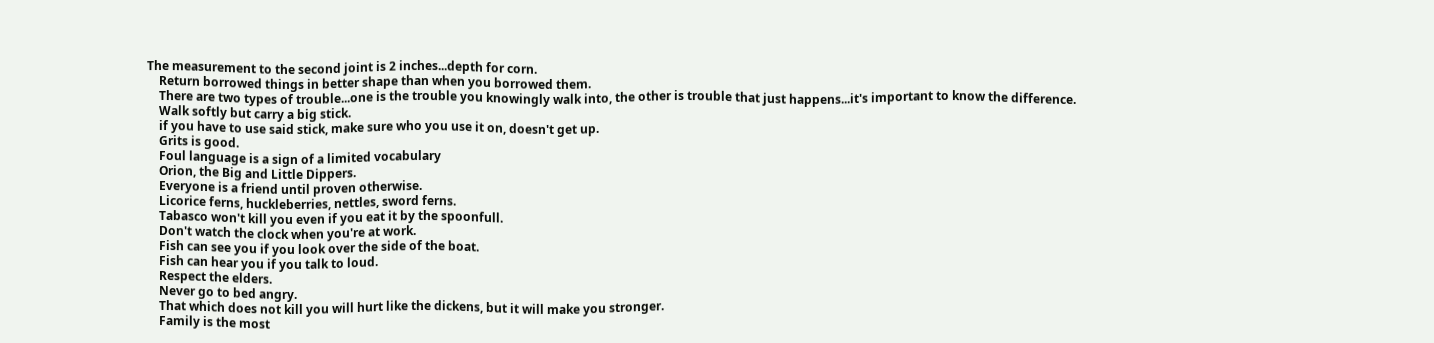The measurement to the second joint is 2 inches...depth for corn.
    Return borrowed things in better shape than when you borrowed them.
    There are two types of trouble...one is the trouble you knowingly walk into, the other is trouble that just happens...it's important to know the difference.
    Walk softly but carry a big stick.
    if you have to use said stick, make sure who you use it on, doesn't get up.
    Grits is good.
    Foul language is a sign of a limited vocabulary
    Orion, the Big and Little Dippers.
    Everyone is a friend until proven otherwise.
    Licorice ferns, huckleberries, nettles, sword ferns.
    Tabasco won't kill you even if you eat it by the spoonfull.
    Don't watch the clock when you're at work.
    Fish can see you if you look over the side of the boat.
    Fish can hear you if you talk to loud.
    Respect the elders.
    Never go to bed angry.
    That which does not kill you will hurt like the dickens, but it will make you stronger.
    Family is the most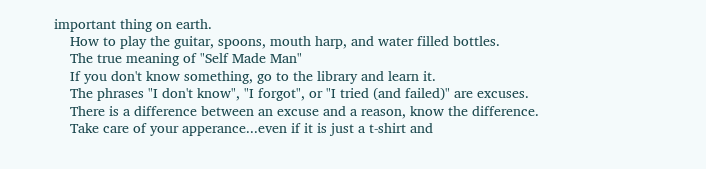important thing on earth.
    How to play the guitar, spoons, mouth harp, and water filled bottles.
    The true meaning of "Self Made Man"
    If you don't know something, go to the library and learn it.
    The phrases "I don't know", "I forgot", or "I tried (and failed)" are excuses.
    There is a difference between an excuse and a reason, know the difference.
    Take care of your apperance...even if it is just a t-shirt and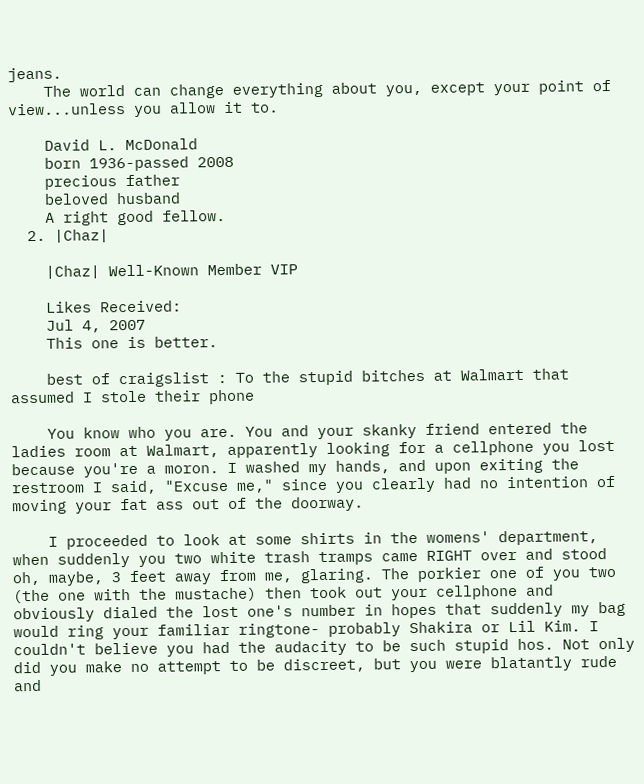jeans.
    The world can change everything about you, except your point of view...unless you allow it to.

    David L. McDonald
    born 1936-passed 2008
    precious father
    beloved husband
    A right good fellow.
  2. |Chaz|

    |Chaz| Well-Known Member VIP

    Likes Received:
    Jul 4, 2007
    This one is better.

    best of craigslist : To the stupid bitches at Walmart that assumed I stole their phone

    You know who you are. You and your skanky friend entered the ladies room at Walmart, apparently looking for a cellphone you lost because you're a moron. I washed my hands, and upon exiting the restroom I said, "Excuse me," since you clearly had no intention of moving your fat ass out of the doorway.

    I proceeded to look at some shirts in the womens' department, when suddenly you two white trash tramps came RIGHT over and stood oh, maybe, 3 feet away from me, glaring. The porkier one of you two (the one with the mustache) then took out your cellphone and obviously dialed the lost one's number in hopes that suddenly my bag would ring your familiar ringtone- probably Shakira or Lil Kim. I couldn't believe you had the audacity to be such stupid hos. Not only did you make no attempt to be discreet, but you were blatantly rude and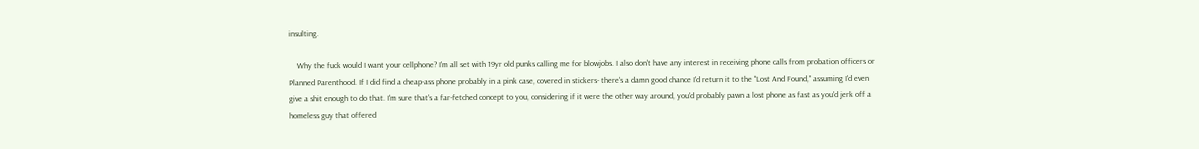insulting.

    Why the fuck would I want your cellphone? I'm all set with 19yr old punks calling me for blowjobs. I also don't have any interest in receiving phone calls from probation officers or Planned Parenthood. If I did find a cheap-ass phone probably in a pink case, covered in stickers- there's a damn good chance I'd return it to the "Lost And Found," assuming I'd even give a shit enough to do that. I'm sure that's a far-fetched concept to you, considering if it were the other way around, you'd probably pawn a lost phone as fast as you'd jerk off a homeless guy that offered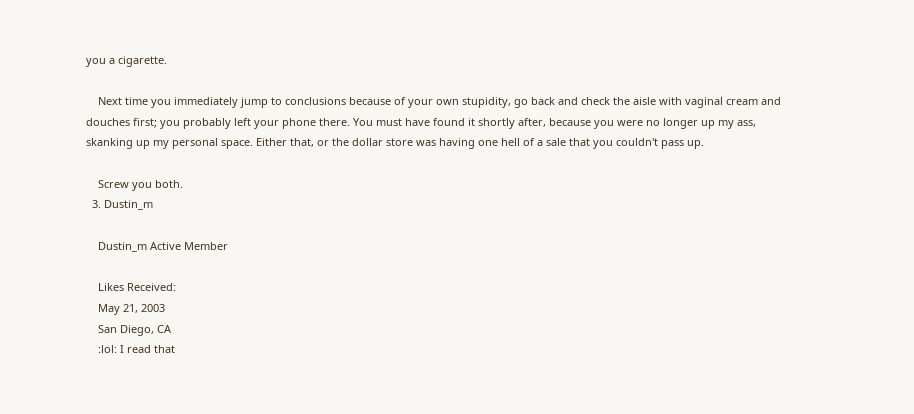you a cigarette.

    Next time you immediately jump to conclusions because of your own stupidity, go back and check the aisle with vaginal cream and douches first; you probably left your phone there. You must have found it shortly after, because you were no longer up my ass, skanking up my personal space. Either that, or the dollar store was having one hell of a sale that you couldn't pass up.

    Screw you both.
  3. Dustin_m

    Dustin_m Active Member

    Likes Received:
    May 21, 2003
    San Diego, CA
    :lol: I read that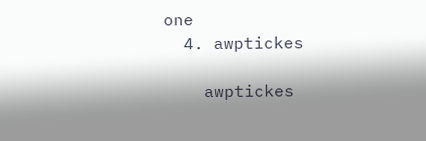one
  4. awptickes

    awptickes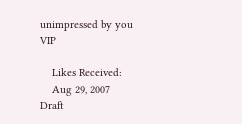unimpressed by you VIP

    Likes Received:
    Aug 29, 2007
Draft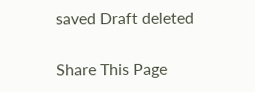saved Draft deleted

Share This Page